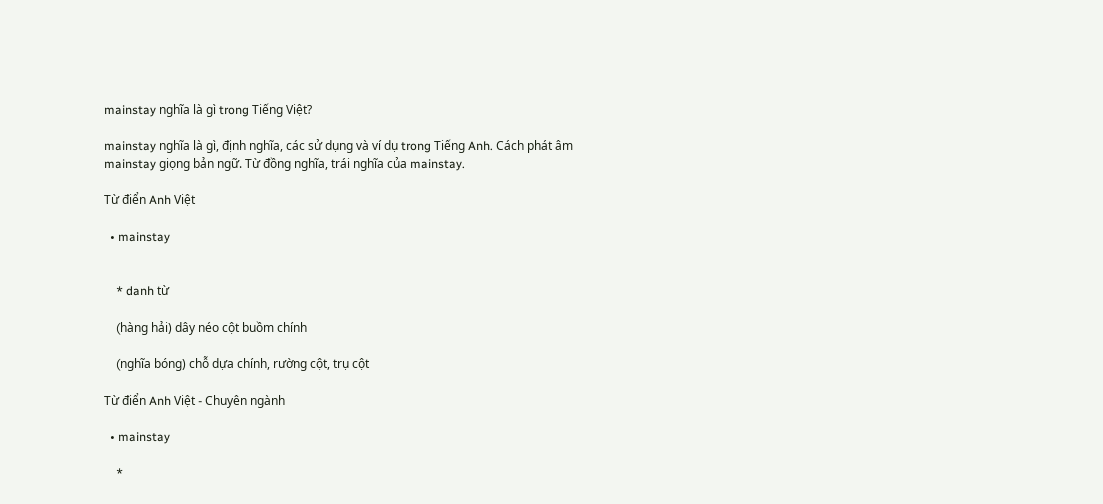mainstay nghĩa là gì trong Tiếng Việt?

mainstay nghĩa là gì, định nghĩa, các sử dụng và ví dụ trong Tiếng Anh. Cách phát âm mainstay giọng bản ngữ. Từ đồng nghĩa, trái nghĩa của mainstay.

Từ điển Anh Việt

  • mainstay


    * danh từ

    (hàng hải) dây néo cột buồm chính

    (nghĩa bóng) chỗ dựa chính, rường cột, trụ cột

Từ điển Anh Việt - Chuyên ngành

  • mainstay

    *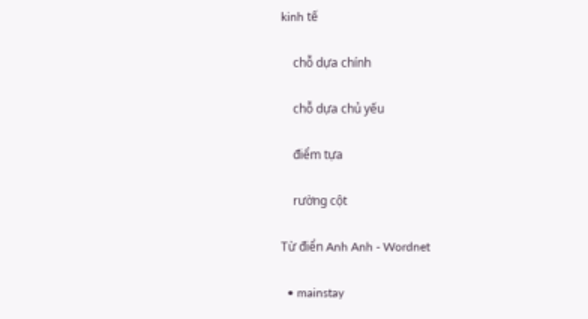kinh tế

    chỗ dựa chính

    chỗ dựa chủ yếu

    điểm tựa

    rường cột

Từ điển Anh Anh - Wordnet

  • mainstay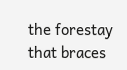the forestay that braces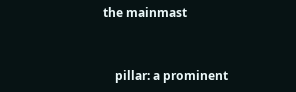the mainmast


    pillar: a prominent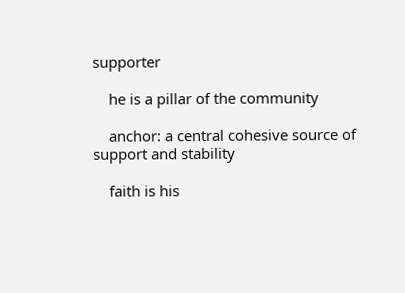supporter

    he is a pillar of the community

    anchor: a central cohesive source of support and stability

    faith is his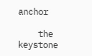anchor

    the keystone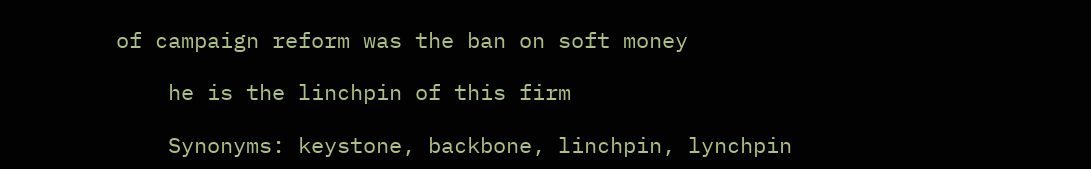of campaign reform was the ban on soft money

    he is the linchpin of this firm

    Synonyms: keystone, backbone, linchpin, lynchpin